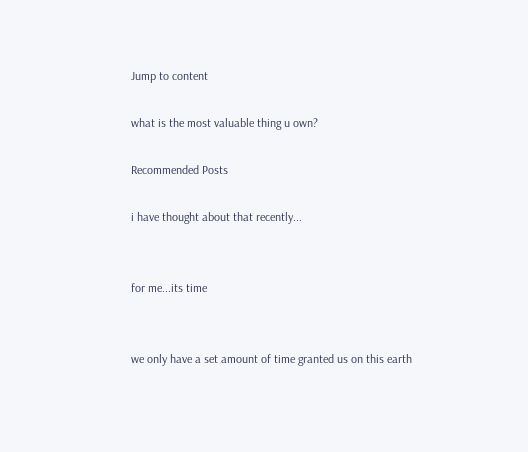Jump to content

what is the most valuable thing u own?

Recommended Posts

i have thought about that recently...


for me...its time


we only have a set amount of time granted us on this earth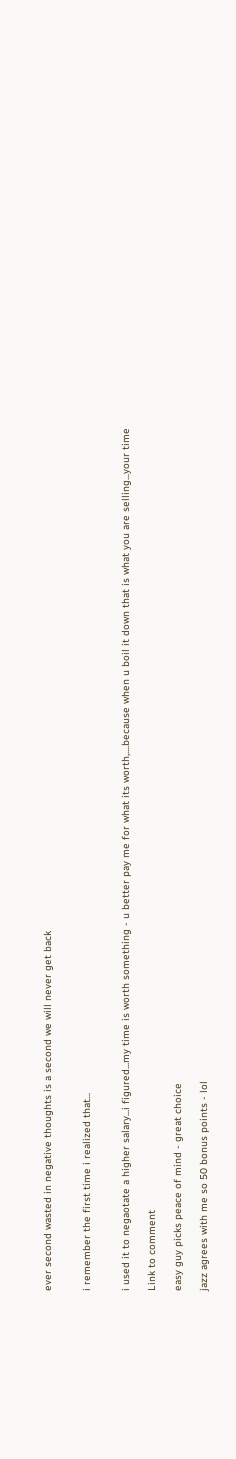ever second wasted in negative thoughts is a second we will never get back


i remember the first time i realized that...


i used it to negaotate a higher salary...i figured...my time is worth something - u better pay me for what its worth,....because when u boil it down that is what you are selling...your time

Link to comment

easy guy picks peace of mind - great choice

jazz agrees with me so 50 bonus points - lol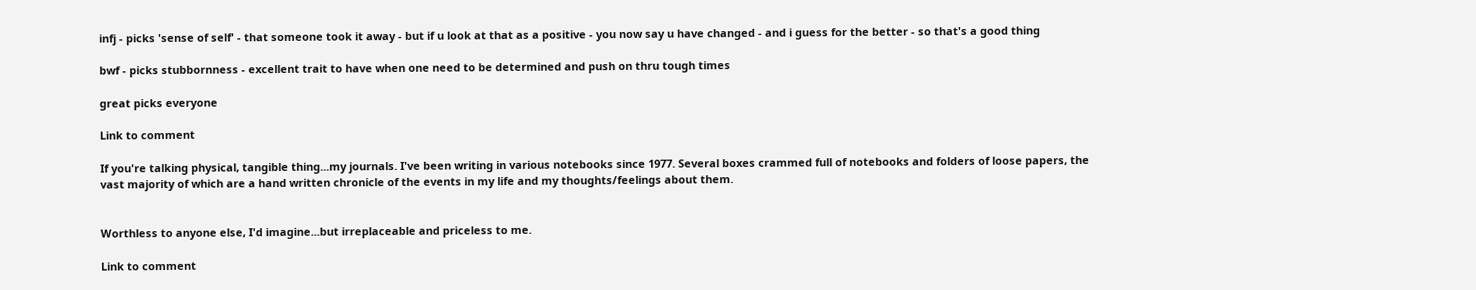infj - picks 'sense of self' - that someone took it away - but if u look at that as a positive - you now say u have changed - and i guess for the better - so that's a good thing

bwf - picks stubbornness - excellent trait to have when one need to be determined and push on thru tough times

great picks everyone

Link to comment

If you're talking physical, tangible thing...my journals. I've been writing in various notebooks since 1977. Several boxes crammed full of notebooks and folders of loose papers, the vast majority of which are a hand written chronicle of the events in my life and my thoughts/feelings about them.


Worthless to anyone else, I'd imagine...but irreplaceable and priceless to me.

Link to comment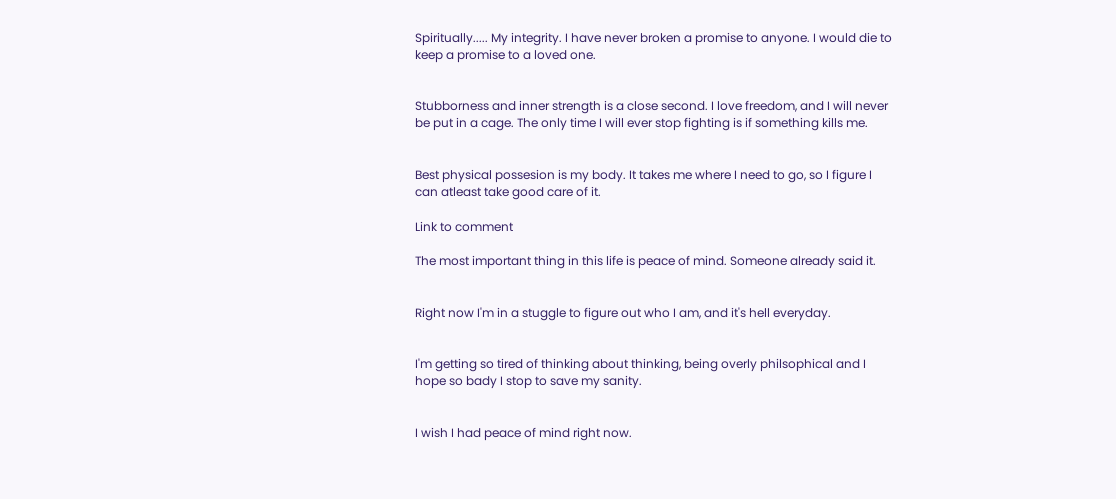Spiritually..... My integrity. I have never broken a promise to anyone. I would die to keep a promise to a loved one.


Stubborness and inner strength is a close second. I love freedom, and I will never be put in a cage. The only time I will ever stop fighting is if something kills me.


Best physical possesion is my body. It takes me where I need to go, so I figure I can atleast take good care of it.

Link to comment

The most important thing in this life is peace of mind. Someone already said it.


Right now I'm in a stuggle to figure out who I am, and it's hell everyday.


I'm getting so tired of thinking about thinking, being overly philsophical and I hope so bady I stop to save my sanity.


I wish I had peace of mind right now.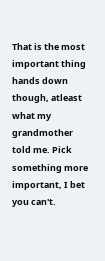That is the most important thing hands down though, atleast what my grandmother told me. Pick something more important, I bet you can't.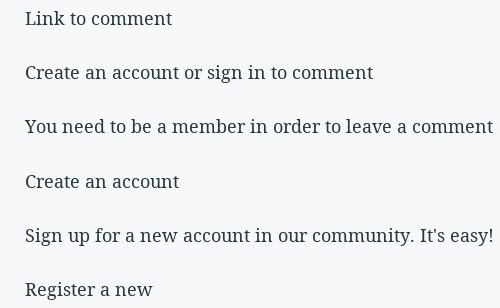Link to comment

Create an account or sign in to comment

You need to be a member in order to leave a comment

Create an account

Sign up for a new account in our community. It's easy!

Register a new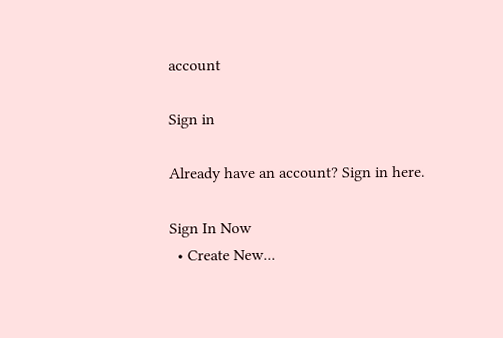account

Sign in

Already have an account? Sign in here.

Sign In Now
  • Create New...